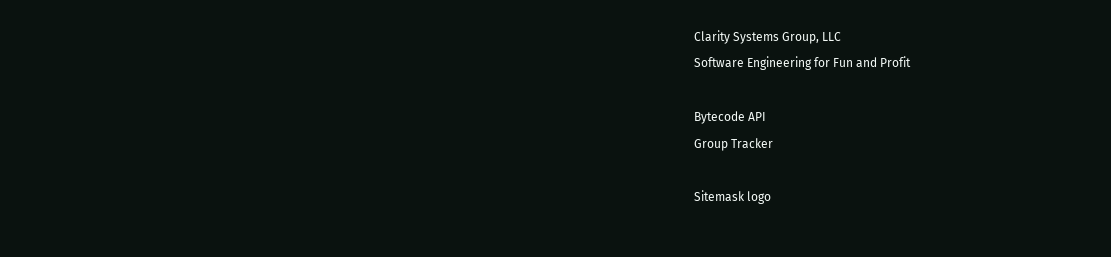Clarity Systems Group, LLC
Software Engineering for Fun and Profit

Bytecode API
Group Tracker

Sitemask logo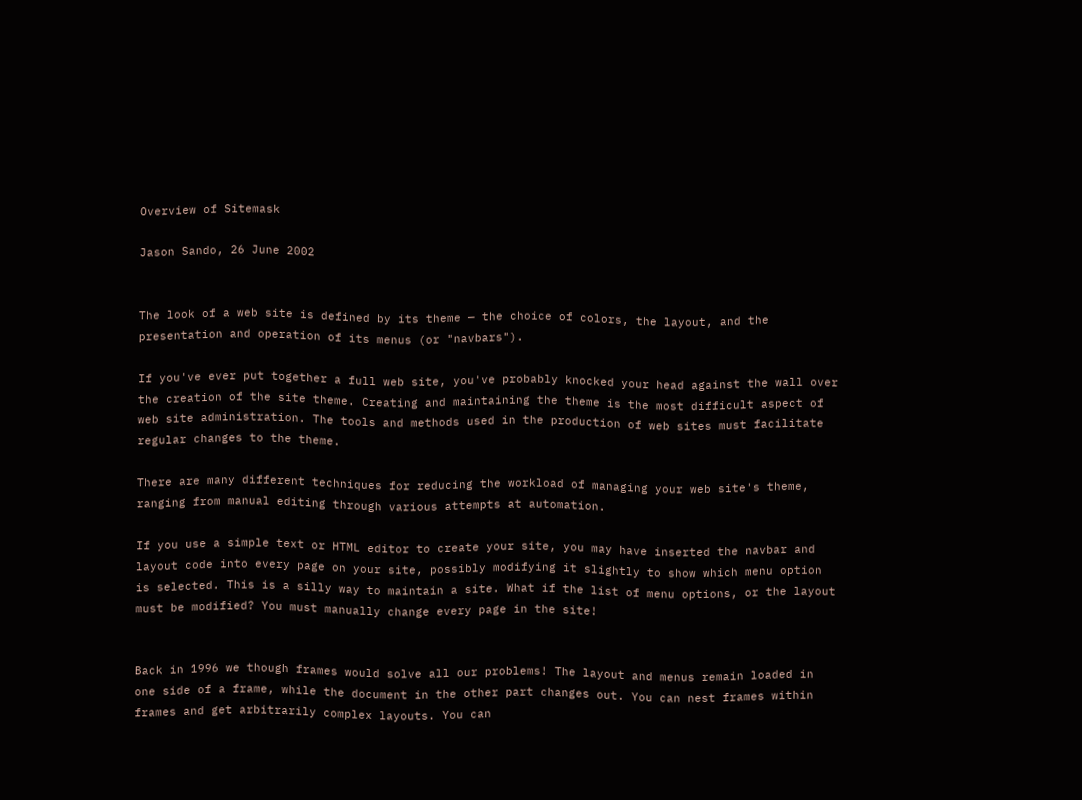Overview of Sitemask

Jason Sando, 26 June 2002


The look of a web site is defined by its theme — the choice of colors, the layout, and the presentation and operation of its menus (or "navbars").

If you've ever put together a full web site, you've probably knocked your head against the wall over the creation of the site theme. Creating and maintaining the theme is the most difficult aspect of web site administration. The tools and methods used in the production of web sites must facilitate regular changes to the theme.

There are many different techniques for reducing the workload of managing your web site's theme, ranging from manual editing through various attempts at automation.

If you use a simple text or HTML editor to create your site, you may have inserted the navbar and layout code into every page on your site, possibly modifying it slightly to show which menu option is selected. This is a silly way to maintain a site. What if the list of menu options, or the layout must be modified? You must manually change every page in the site!


Back in 1996 we though frames would solve all our problems! The layout and menus remain loaded in one side of a frame, while the document in the other part changes out. You can nest frames within frames and get arbitrarily complex layouts. You can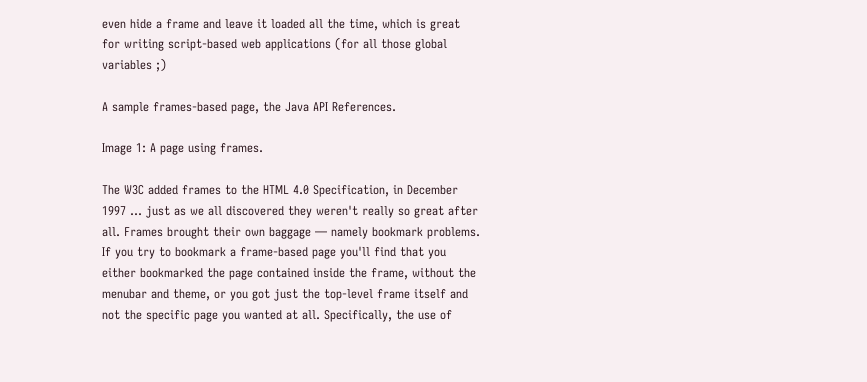even hide a frame and leave it loaded all the time, which is great for writing script-based web applications (for all those global variables ;)

A sample frames-based page, the Java API References.

Image 1: A page using frames.

The W3C added frames to the HTML 4.0 Specification, in December 1997 ... just as we all discovered they weren't really so great after all. Frames brought their own baggage — namely bookmark problems. If you try to bookmark a frame-based page you'll find that you either bookmarked the page contained inside the frame, without the menubar and theme, or you got just the top-level frame itself and not the specific page you wanted at all. Specifically, the use of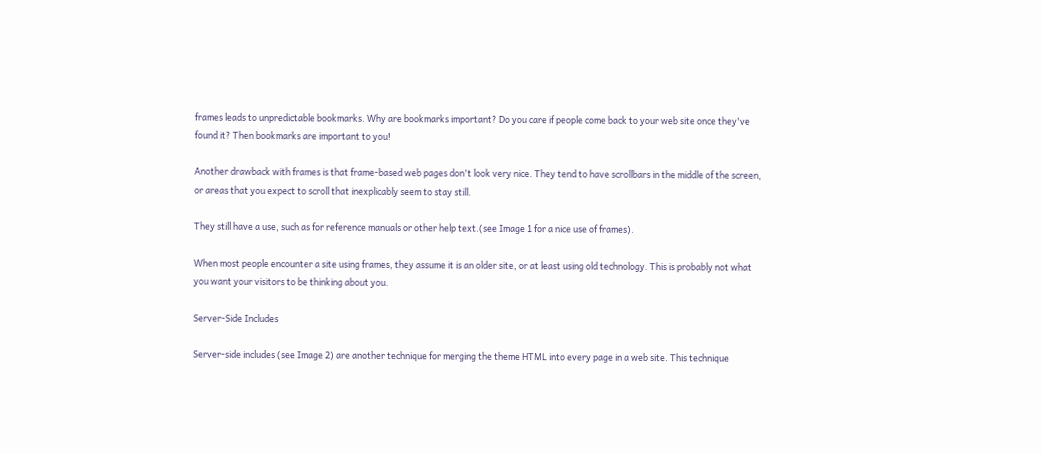frames leads to unpredictable bookmarks. Why are bookmarks important? Do you care if people come back to your web site once they've found it? Then bookmarks are important to you!

Another drawback with frames is that frame-based web pages don't look very nice. They tend to have scrollbars in the middle of the screen, or areas that you expect to scroll that inexplicably seem to stay still.

They still have a use, such as for reference manuals or other help text.(see Image 1 for a nice use of frames).

When most people encounter a site using frames, they assume it is an older site, or at least using old technology. This is probably not what you want your visitors to be thinking about you.

Server-Side Includes

Server-side includes (see Image 2) are another technique for merging the theme HTML into every page in a web site. This technique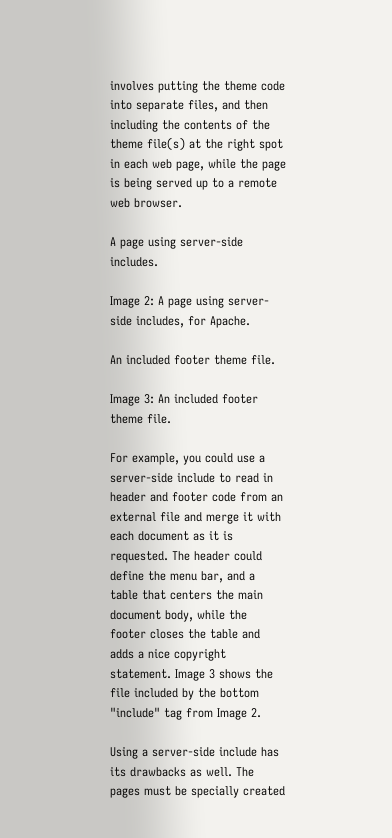involves putting the theme code into separate files, and then including the contents of the theme file(s) at the right spot in each web page, while the page is being served up to a remote web browser.

A page using server-side includes.

Image 2: A page using server-side includes, for Apache.

An included footer theme file.

Image 3: An included footer theme file.

For example, you could use a server-side include to read in header and footer code from an external file and merge it with each document as it is requested. The header could define the menu bar, and a table that centers the main document body, while the footer closes the table and adds a nice copyright statement. Image 3 shows the file included by the bottom "include" tag from Image 2.

Using a server-side include has its drawbacks as well. The pages must be specially created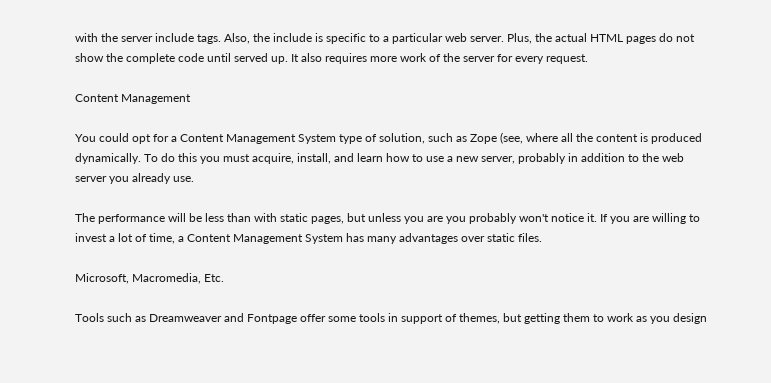with the server include tags. Also, the include is specific to a particular web server. Plus, the actual HTML pages do not show the complete code until served up. It also requires more work of the server for every request.

Content Management

You could opt for a Content Management System type of solution, such as Zope (see, where all the content is produced dynamically. To do this you must acquire, install, and learn how to use a new server, probably in addition to the web server you already use.

The performance will be less than with static pages, but unless you are you probably won't notice it. If you are willing to invest a lot of time, a Content Management System has many advantages over static files.

Microsoft, Macromedia, Etc.

Tools such as Dreamweaver and Fontpage offer some tools in support of themes, but getting them to work as you design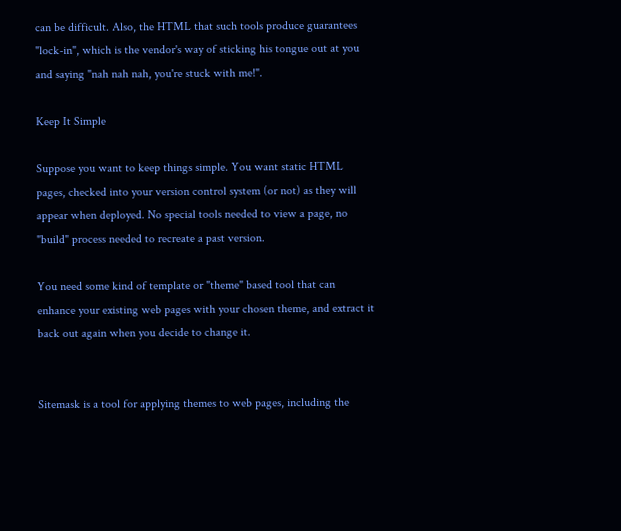can be difficult. Also, the HTML that such tools produce guarantees "lock-in", which is the vendor's way of sticking his tongue out at you and saying "nah nah nah, you're stuck with me!".

Keep It Simple

Suppose you want to keep things simple. You want static HTML pages, checked into your version control system (or not) as they will appear when deployed. No special tools needed to view a page, no "build" process needed to recreate a past version.

You need some kind of template or "theme" based tool that can enhance your existing web pages with your chosen theme, and extract it back out again when you decide to change it.


Sitemask is a tool for applying themes to web pages, including the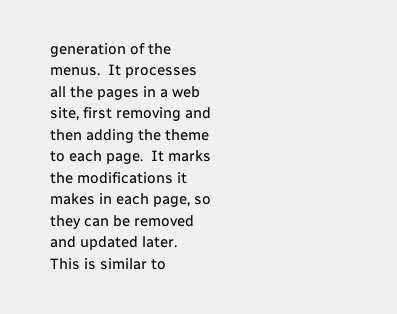generation of the menus.  It processes all the pages in a web site, first removing and then adding the theme to each page.  It marks the modifications it makes in each page, so they can be removed and updated later.  This is similar to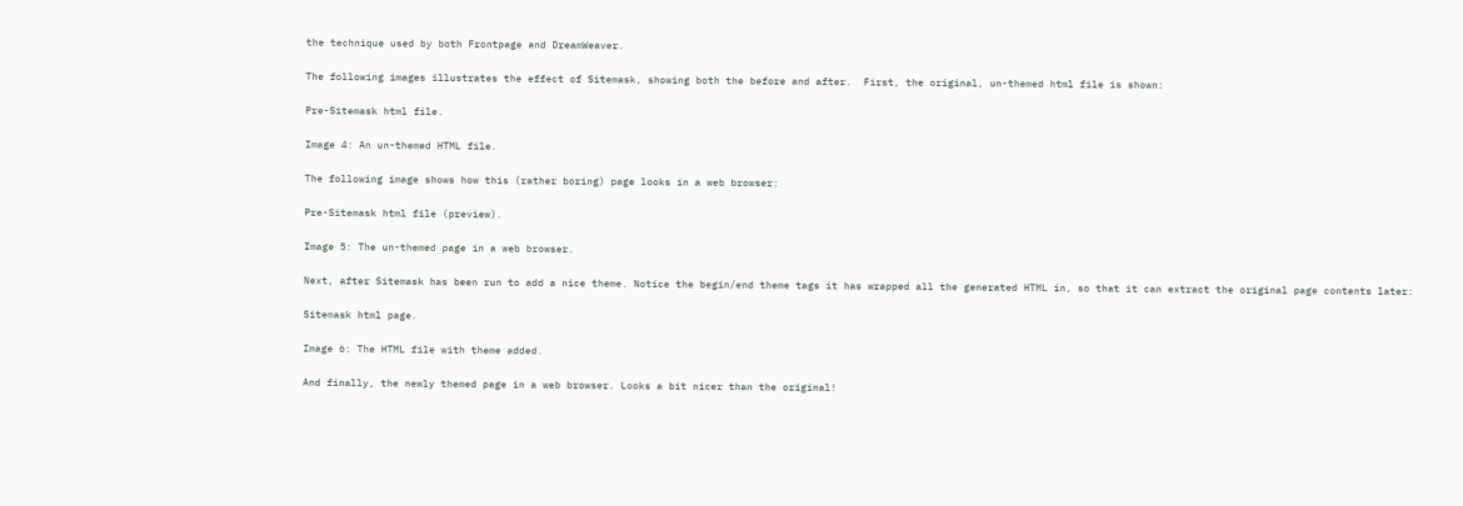the technique used by both Frontpage and DreamWeaver.

The following images illustrates the effect of Sitemask, showing both the before and after.  First, the original, un-themed html file is shown:

Pre-Sitemask html file.

Image 4: An un-themed HTML file.

The following image shows how this (rather boring) page looks in a web browser:

Pre-Sitemask html file (preview).

Image 5: The un-themed page in a web browser.

Next, after Sitemask has been run to add a nice theme. Notice the begin/end theme tags it has wrapped all the generated HTML in, so that it can extract the original page contents later:

Sitemask html page.

Image 6: The HTML file with theme added.

And finally, the newly themed page in a web browser. Looks a bit nicer than the original!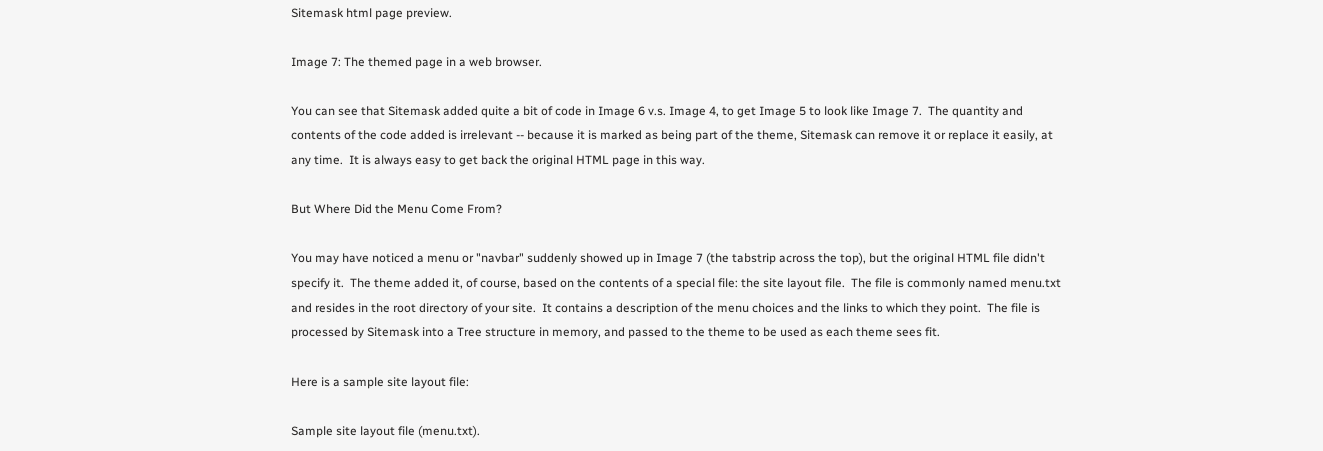Sitemask html page preview.

Image 7: The themed page in a web browser.

You can see that Sitemask added quite a bit of code in Image 6 v.s. Image 4, to get Image 5 to look like Image 7.  The quantity and contents of the code added is irrelevant -- because it is marked as being part of the theme, Sitemask can remove it or replace it easily, at any time.  It is always easy to get back the original HTML page in this way.

But Where Did the Menu Come From?

You may have noticed a menu or "navbar" suddenly showed up in Image 7 (the tabstrip across the top), but the original HTML file didn't specify it.  The theme added it, of course, based on the contents of a special file: the site layout file.  The file is commonly named menu.txt and resides in the root directory of your site.  It contains a description of the menu choices and the links to which they point.  The file is processed by Sitemask into a Tree structure in memory, and passed to the theme to be used as each theme sees fit.

Here is a sample site layout file:

Sample site layout file (menu.txt).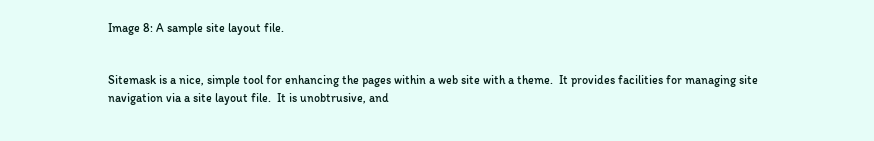Image 8: A sample site layout file.


Sitemask is a nice, simple tool for enhancing the pages within a web site with a theme.  It provides facilities for managing site navigation via a site layout file.  It is unobtrusive, and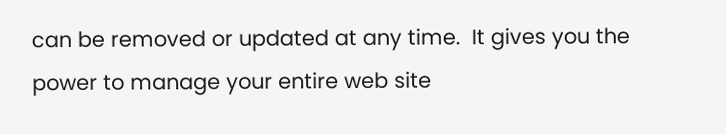can be removed or updated at any time.  It gives you the power to manage your entire web site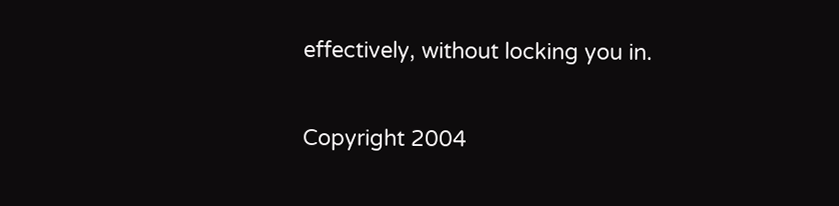effectively, without locking you in.

Copyright 2004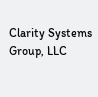Clarity Systems Group, LLC